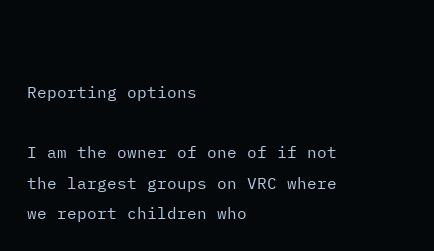Reporting options

I am the owner of one of if not the largest groups on VRC where we report children who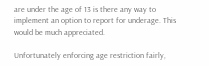are under the age of 13 is there any way to implement an option to report for underage. This would be much appreciated.

Unfortunately enforcing age restriction fairly,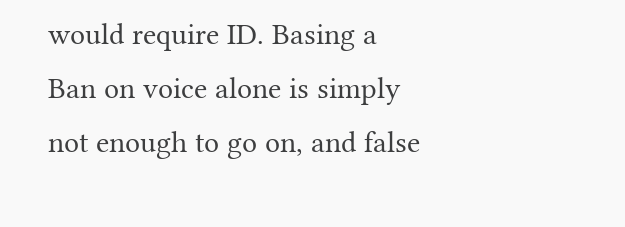would require ID. Basing a Ban on voice alone is simply not enough to go on, and false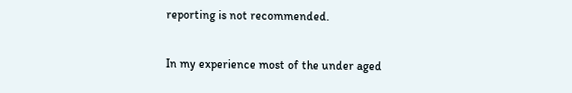reporting is not recommended.

In my experience most of the under aged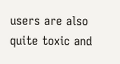users are also quite toxic and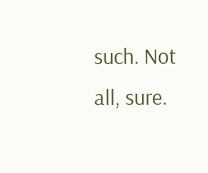such. Not all, sure.